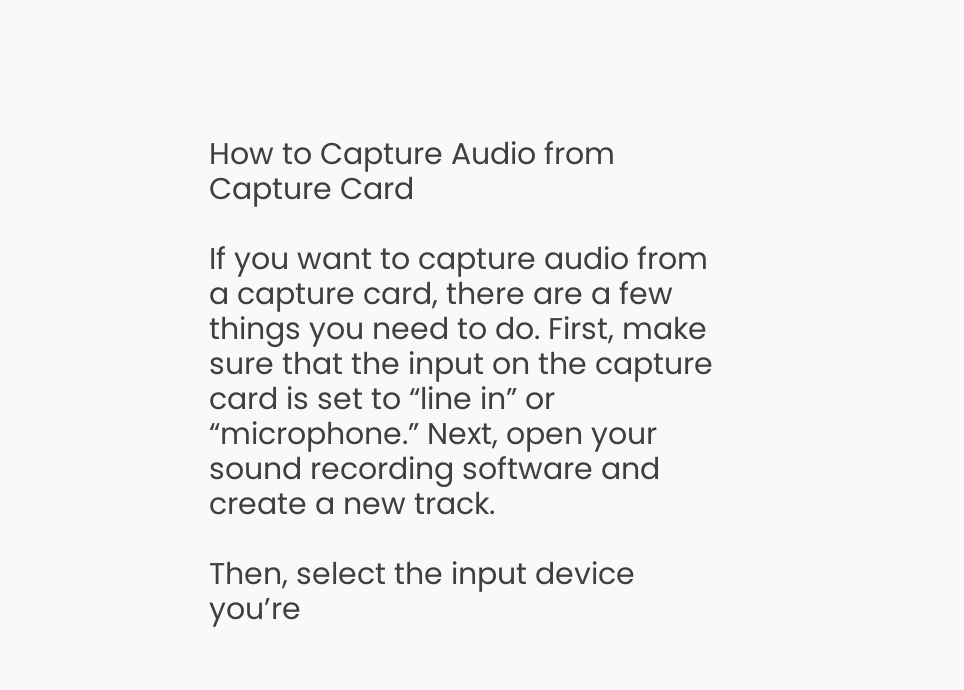How to Capture Audio from Capture Card

If you want to capture audio from a capture card, there are a few things you need to do. First, make sure that the input on the capture card is set to “line in” or “microphone.” Next, open your sound recording software and create a new track.

Then, select the input device you’re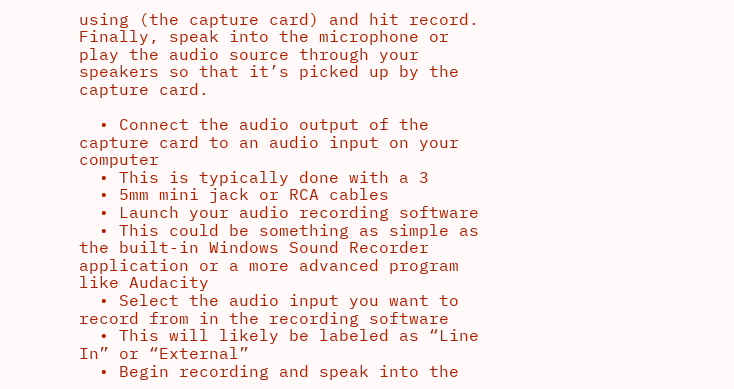using (the capture card) and hit record. Finally, speak into the microphone or play the audio source through your speakers so that it’s picked up by the capture card.

  • Connect the audio output of the capture card to an audio input on your computer
  • This is typically done with a 3
  • 5mm mini jack or RCA cables
  • Launch your audio recording software
  • This could be something as simple as the built-in Windows Sound Recorder application or a more advanced program like Audacity
  • Select the audio input you want to record from in the recording software
  • This will likely be labeled as “Line In” or “External”
  • Begin recording and speak into the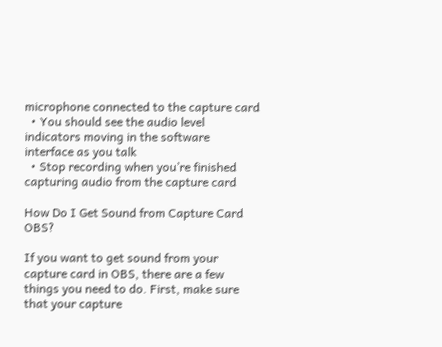microphone connected to the capture card
  • You should see the audio level indicators moving in the software interface as you talk
  • Stop recording when you’re finished capturing audio from the capture card

How Do I Get Sound from Capture Card OBS?

If you want to get sound from your capture card in OBS, there are a few things you need to do. First, make sure that your capture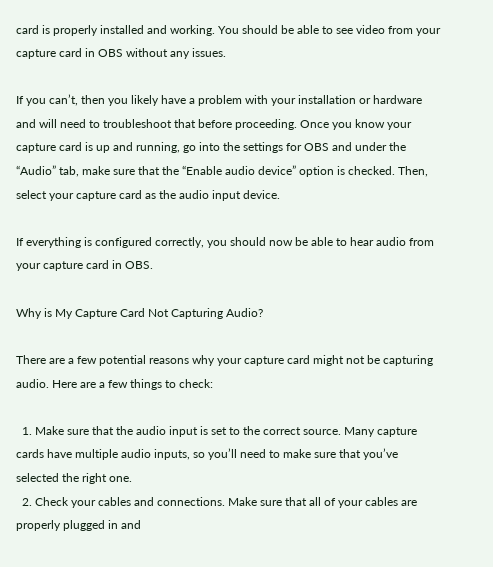card is properly installed and working. You should be able to see video from your capture card in OBS without any issues.

If you can’t, then you likely have a problem with your installation or hardware and will need to troubleshoot that before proceeding. Once you know your capture card is up and running, go into the settings for OBS and under the “Audio” tab, make sure that the “Enable audio device” option is checked. Then, select your capture card as the audio input device.

If everything is configured correctly, you should now be able to hear audio from your capture card in OBS.

Why is My Capture Card Not Capturing Audio?

There are a few potential reasons why your capture card might not be capturing audio. Here are a few things to check:

  1. Make sure that the audio input is set to the correct source. Many capture cards have multiple audio inputs, so you’ll need to make sure that you’ve selected the right one.
  2. Check your cables and connections. Make sure that all of your cables are properly plugged in and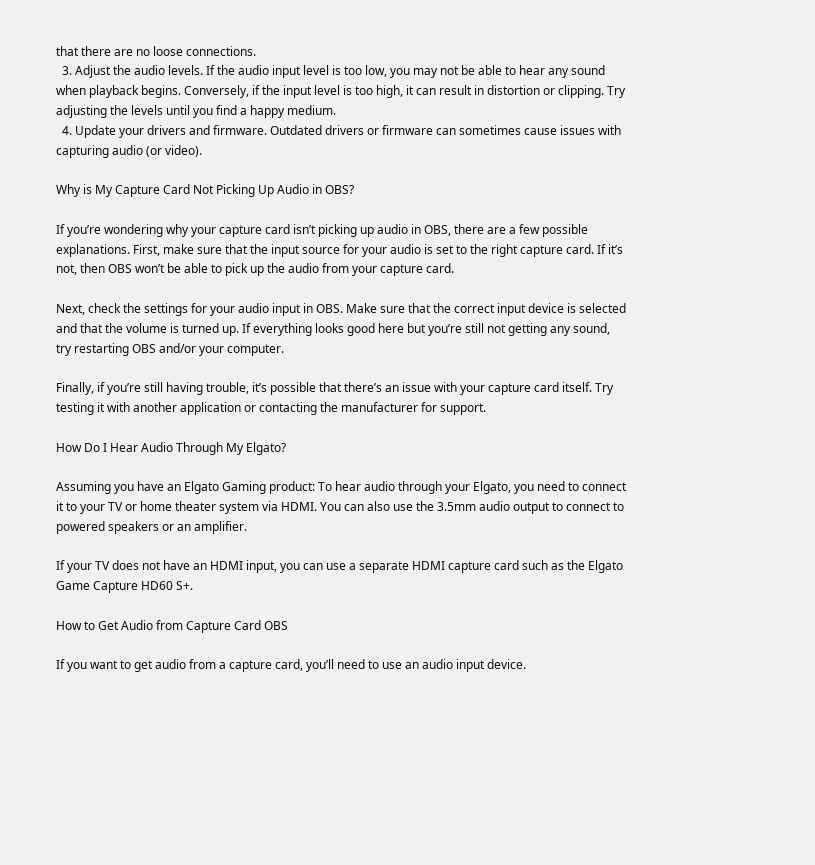that there are no loose connections.
  3. Adjust the audio levels. If the audio input level is too low, you may not be able to hear any sound when playback begins. Conversely, if the input level is too high, it can result in distortion or clipping. Try adjusting the levels until you find a happy medium.
  4. Update your drivers and firmware. Outdated drivers or firmware can sometimes cause issues with capturing audio (or video).

Why is My Capture Card Not Picking Up Audio in OBS?

If you’re wondering why your capture card isn’t picking up audio in OBS, there are a few possible explanations. First, make sure that the input source for your audio is set to the right capture card. If it’s not, then OBS won’t be able to pick up the audio from your capture card.

Next, check the settings for your audio input in OBS. Make sure that the correct input device is selected and that the volume is turned up. If everything looks good here but you’re still not getting any sound, try restarting OBS and/or your computer.

Finally, if you’re still having trouble, it’s possible that there’s an issue with your capture card itself. Try testing it with another application or contacting the manufacturer for support.

How Do I Hear Audio Through My Elgato?

Assuming you have an Elgato Gaming product: To hear audio through your Elgato, you need to connect it to your TV or home theater system via HDMI. You can also use the 3.5mm audio output to connect to powered speakers or an amplifier.

If your TV does not have an HDMI input, you can use a separate HDMI capture card such as the Elgato Game Capture HD60 S+.

How to Get Audio from Capture Card OBS

If you want to get audio from a capture card, you’ll need to use an audio input device.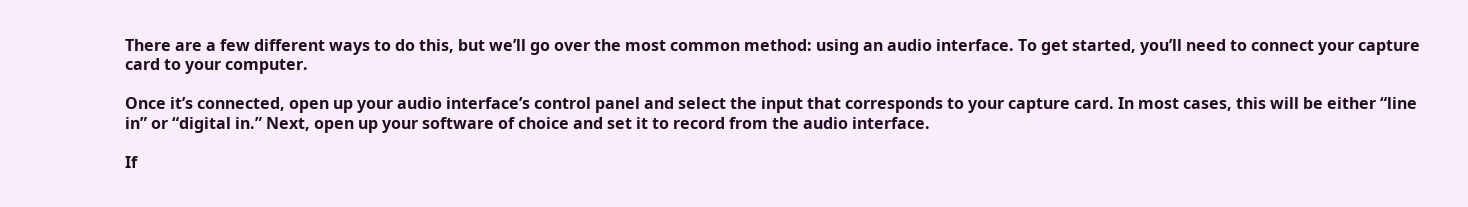There are a few different ways to do this, but we’ll go over the most common method: using an audio interface. To get started, you’ll need to connect your capture card to your computer.

Once it’s connected, open up your audio interface’s control panel and select the input that corresponds to your capture card. In most cases, this will be either “line in” or “digital in.” Next, open up your software of choice and set it to record from the audio interface.

If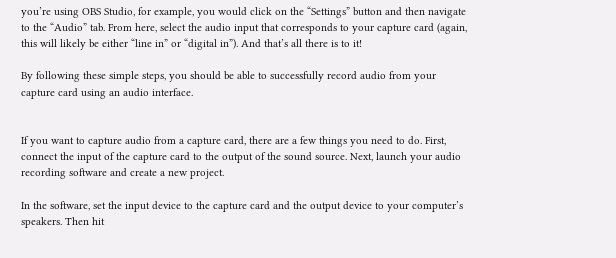you’re using OBS Studio, for example, you would click on the “Settings” button and then navigate to the “Audio” tab. From here, select the audio input that corresponds to your capture card (again, this will likely be either “line in” or “digital in”). And that’s all there is to it!

By following these simple steps, you should be able to successfully record audio from your capture card using an audio interface.


If you want to capture audio from a capture card, there are a few things you need to do. First, connect the input of the capture card to the output of the sound source. Next, launch your audio recording software and create a new project.

In the software, set the input device to the capture card and the output device to your computer’s speakers. Then hit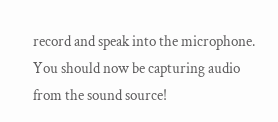record and speak into the microphone. You should now be capturing audio from the sound source!